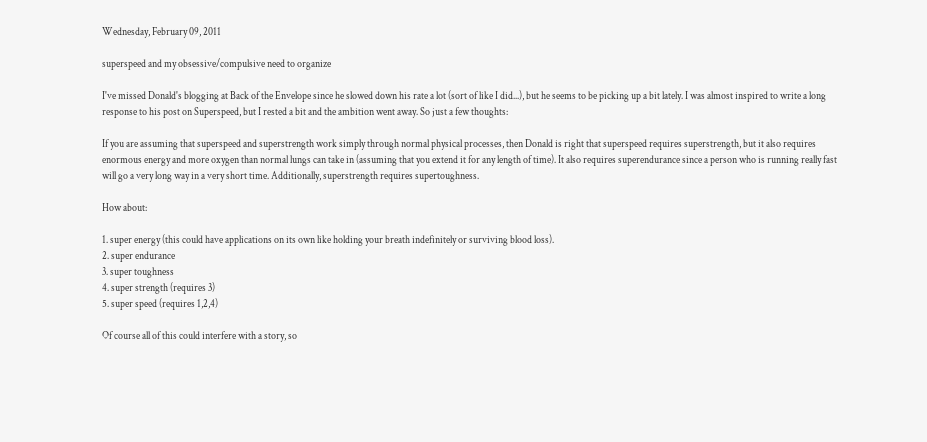Wednesday, February 09, 2011

superspeed and my obsessive/compulsive need to organize

I've missed Donald's blogging at Back of the Envelope since he slowed down his rate a lot (sort of like I did...), but he seems to be picking up a bit lately. I was almost inspired to write a long response to his post on Superspeed, but I rested a bit and the ambition went away. So just a few thoughts:

If you are assuming that superspeed and superstrength work simply through normal physical processes, then Donald is right that superspeed requires superstrength, but it also requires enormous energy and more oxygen than normal lungs can take in (assuming that you extend it for any length of time). It also requires superendurance since a person who is running really fast will go a very long way in a very short time. Additionally, superstrength requires supertoughness.

How about:

1. super energy (this could have applications on its own like holding your breath indefinitely or surviving blood loss).
2. super endurance
3. super toughness
4. super strength (requires 3)
5. super speed (requires 1,2,4)

Of course all of this could interfere with a story, so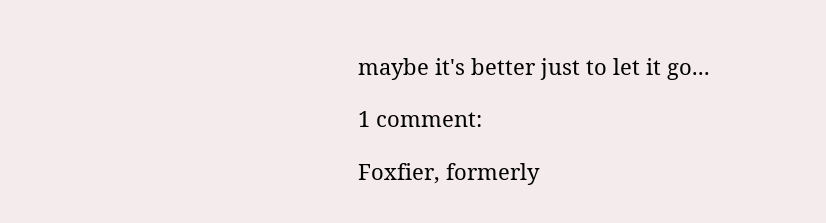maybe it's better just to let it go...

1 comment:

Foxfier, formerly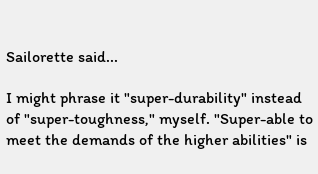Sailorette said...

I might phrase it "super-durability" instead of "super-toughness," myself. "Super-able to meet the demands of the higher abilities" is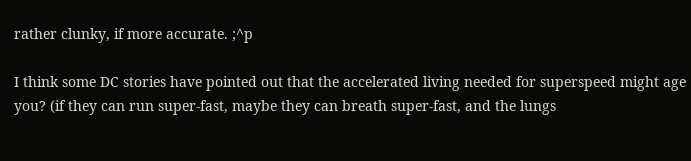rather clunky, if more accurate. ;^p

I think some DC stories have pointed out that the accelerated living needed for superspeed might age you? (if they can run super-fast, maybe they can breath super-fast, and the lungs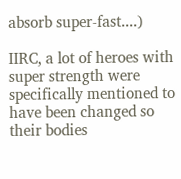absorb super-fast....)

IIRC, a lot of heroes with super strength were specifically mentioned to have been changed so their bodies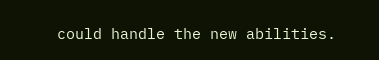could handle the new abilities.